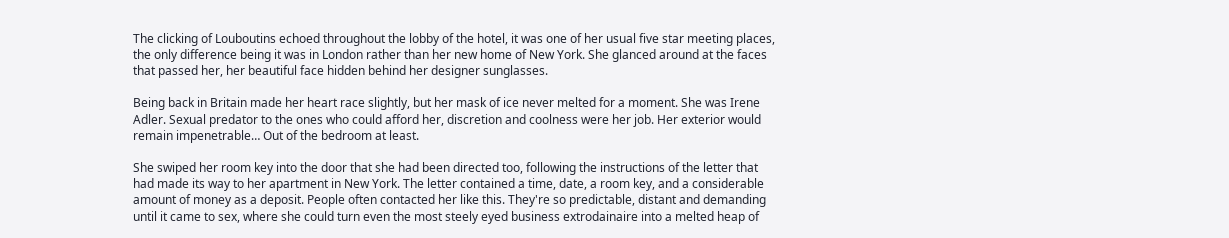The clicking of Louboutins echoed throughout the lobby of the hotel, it was one of her usual five star meeting places, the only difference being it was in London rather than her new home of New York. She glanced around at the faces that passed her, her beautiful face hidden behind her designer sunglasses.

Being back in Britain made her heart race slightly, but her mask of ice never melted for a moment. She was Irene Adler. Sexual predator to the ones who could afford her, discretion and coolness were her job. Her exterior would remain impenetrable… Out of the bedroom at least.

She swiped her room key into the door that she had been directed too, following the instructions of the letter that had made its way to her apartment in New York. The letter contained a time, date, a room key, and a considerable amount of money as a deposit. People often contacted her like this. They're so predictable, distant and demanding until it came to sex, where she could turn even the most steely eyed business extrodainaire into a melted heap of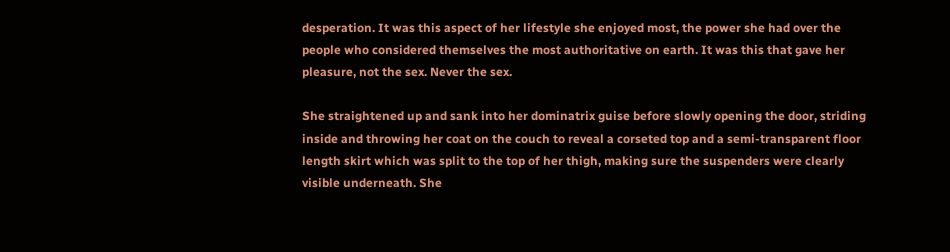desperation. It was this aspect of her lifestyle she enjoyed most, the power she had over the people who considered themselves the most authoritative on earth. It was this that gave her pleasure, not the sex. Never the sex.

She straightened up and sank into her dominatrix guise before slowly opening the door, striding inside and throwing her coat on the couch to reveal a corseted top and a semi-transparent floor length skirt which was split to the top of her thigh, making sure the suspenders were clearly visible underneath. She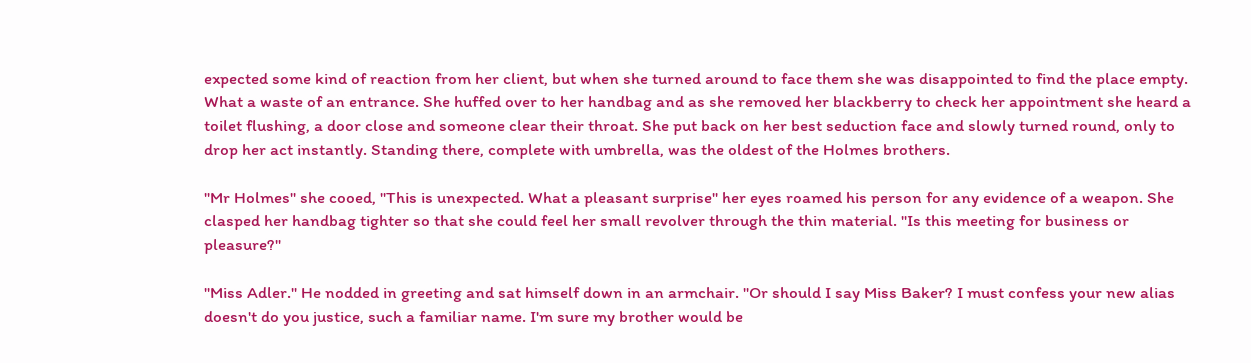expected some kind of reaction from her client, but when she turned around to face them she was disappointed to find the place empty. What a waste of an entrance. She huffed over to her handbag and as she removed her blackberry to check her appointment she heard a toilet flushing, a door close and someone clear their throat. She put back on her best seduction face and slowly turned round, only to drop her act instantly. Standing there, complete with umbrella, was the oldest of the Holmes brothers.

"Mr Holmes" she cooed, "This is unexpected. What a pleasant surprise" her eyes roamed his person for any evidence of a weapon. She clasped her handbag tighter so that she could feel her small revolver through the thin material. "Is this meeting for business or pleasure?"

"Miss Adler." He nodded in greeting and sat himself down in an armchair. "Or should I say Miss Baker? I must confess your new alias doesn't do you justice, such a familiar name. I'm sure my brother would be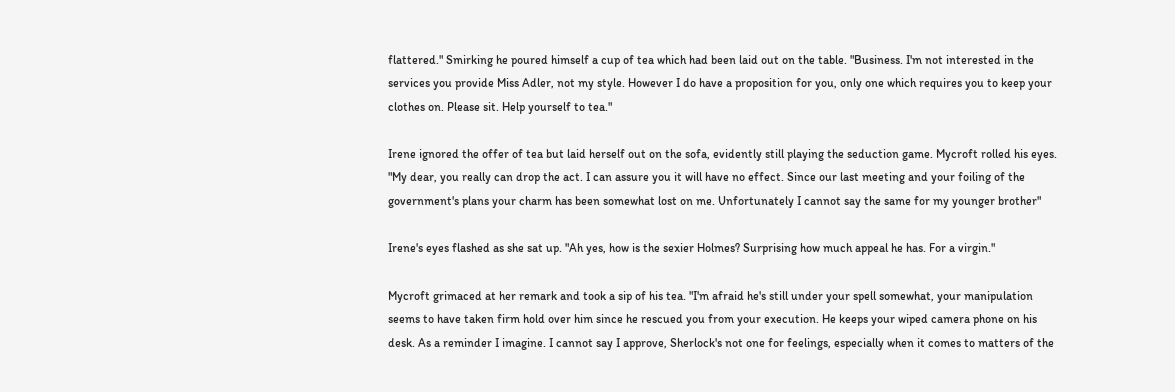flattered." Smirking he poured himself a cup of tea which had been laid out on the table. "Business. I'm not interested in the services you provide Miss Adler, not my style. However I do have a proposition for you, only one which requires you to keep your clothes on. Please sit. Help yourself to tea."

Irene ignored the offer of tea but laid herself out on the sofa, evidently still playing the seduction game. Mycroft rolled his eyes. "My dear, you really can drop the act. I can assure you it will have no effect. Since our last meeting and your foiling of the government's plans your charm has been somewhat lost on me. Unfortunately I cannot say the same for my younger brother"

Irene's eyes flashed as she sat up. "Ah yes, how is the sexier Holmes? Surprising how much appeal he has. For a virgin."

Mycroft grimaced at her remark and took a sip of his tea. "I'm afraid he's still under your spell somewhat, your manipulation seems to have taken firm hold over him since he rescued you from your execution. He keeps your wiped camera phone on his desk. As a reminder I imagine. I cannot say I approve, Sherlock's not one for feelings, especially when it comes to matters of the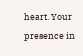heart. Your presence in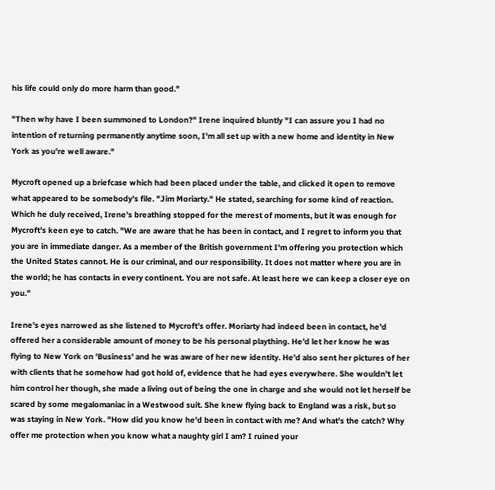his life could only do more harm than good."

"Then why have I been summoned to London?" Irene inquired bluntly "I can assure you I had no intention of returning permanently anytime soon, I'm all set up with a new home and identity in New York as you're well aware."

Mycroft opened up a briefcase which had been placed under the table, and clicked it open to remove what appeared to be somebody's file. "Jim Moriarty." He stated, searching for some kind of reaction. Which he duly received, Irene's breathing stopped for the merest of moments, but it was enough for Mycroft's keen eye to catch. "We are aware that he has been in contact, and I regret to inform you that you are in immediate danger. As a member of the British government I'm offering you protection which the United States cannot. He is our criminal, and our responsibility. It does not matter where you are in the world; he has contacts in every continent. You are not safe. At least here we can keep a closer eye on you."

Irene's eyes narrowed as she listened to Mycroft's offer. Moriarty had indeed been in contact, he'd offered her a considerable amount of money to be his personal plaything. He'd let her know he was flying to New York on 'Business' and he was aware of her new identity. He'd also sent her pictures of her with clients that he somehow had got hold of, evidence that he had eyes everywhere. She wouldn't let him control her though, she made a living out of being the one in charge and she would not let herself be scared by some megalomaniac in a Westwood suit. She knew flying back to England was a risk, but so was staying in New York. "How did you know he'd been in contact with me? And what's the catch? Why offer me protection when you know what a naughty girl I am? I ruined your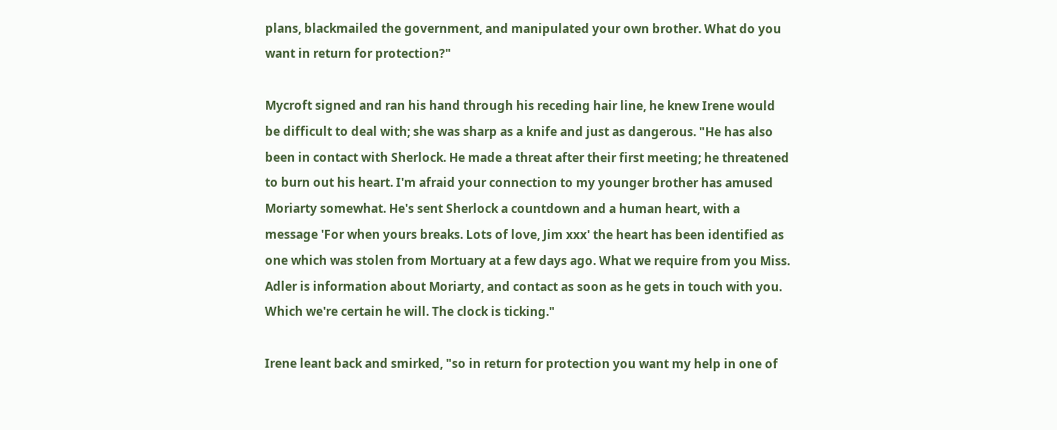plans, blackmailed the government, and manipulated your own brother. What do you want in return for protection?"

Mycroft signed and ran his hand through his receding hair line, he knew Irene would be difficult to deal with; she was sharp as a knife and just as dangerous. "He has also been in contact with Sherlock. He made a threat after their first meeting; he threatened to burn out his heart. I'm afraid your connection to my younger brother has amused Moriarty somewhat. He's sent Sherlock a countdown and a human heart, with a message 'For when yours breaks. Lots of love, Jim xxx' the heart has been identified as one which was stolen from Mortuary at a few days ago. What we require from you Miss. Adler is information about Moriarty, and contact as soon as he gets in touch with you. Which we're certain he will. The clock is ticking."

Irene leant back and smirked, "so in return for protection you want my help in one of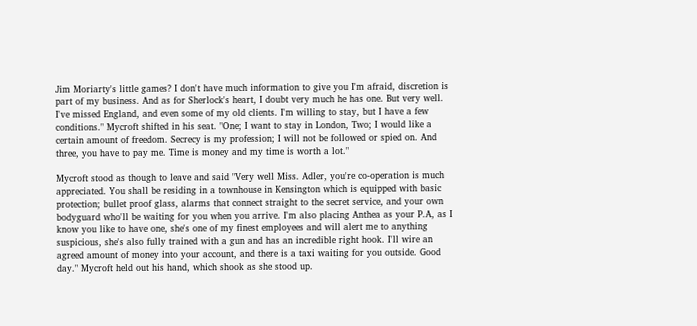Jim Moriarty's little games? I don't have much information to give you I'm afraid, discretion is part of my business. And as for Sherlock's heart, I doubt very much he has one. But very well. I've missed England, and even some of my old clients. I'm willing to stay, but I have a few conditions." Mycroft shifted in his seat. "One; I want to stay in London, Two; I would like a certain amount of freedom. Secrecy is my profession; I will not be followed or spied on. And three, you have to pay me. Time is money and my time is worth a lot."

Mycroft stood as though to leave and said "Very well Miss. Adler, you're co-operation is much appreciated. You shall be residing in a townhouse in Kensington which is equipped with basic protection; bullet proof glass, alarms that connect straight to the secret service, and your own bodyguard who'll be waiting for you when you arrive. I'm also placing Anthea as your P.A, as I know you like to have one, she's one of my finest employees and will alert me to anything suspicious, she's also fully trained with a gun and has an incredible right hook. I'll wire an agreed amount of money into your account, and there is a taxi waiting for you outside. Good day." Mycroft held out his hand, which shook as she stood up.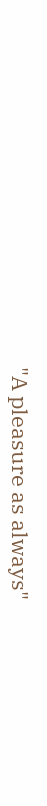"A pleasure as always"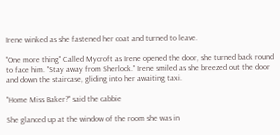Irene winked as she fastened her coat and turned to leave.

"One more thing" Called Mycroft as Irene opened the door, she turned back round to face him. "Stay away from Sherlock." Irene smiled as she breezed out the door and down the staircase, gliding into her awaiting taxi.

"Home Miss Baker?" said the cabbie

She glanced up at the window of the room she was in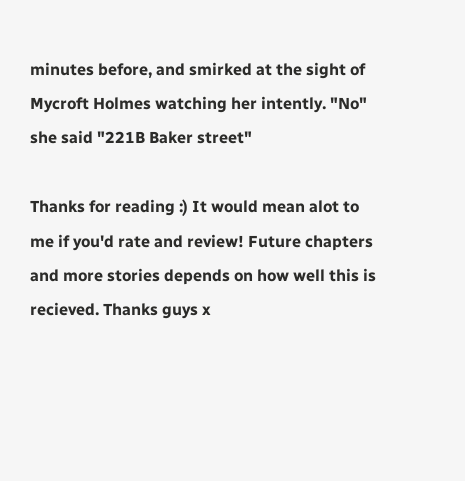minutes before, and smirked at the sight of Mycroft Holmes watching her intently. "No" she said "221B Baker street"

Thanks for reading :) It would mean alot to me if you'd rate and review! Future chapters and more stories depends on how well this is recieved. Thanks guys x